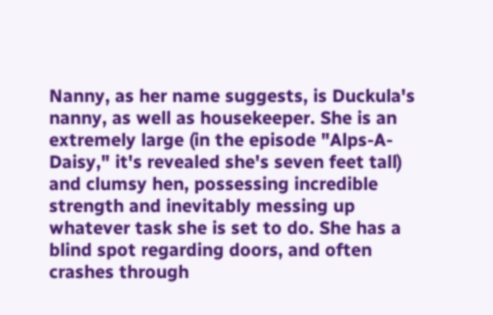Nanny, as her name suggests, is Duckula's nanny, as well as housekeeper. She is an extremely large (in the episode "Alps-A-Daisy," it's revealed she's seven feet tall) and clumsy hen, possessing incredible strength and inevitably messing up whatever task she is set to do. She has a blind spot regarding doors, and often crashes through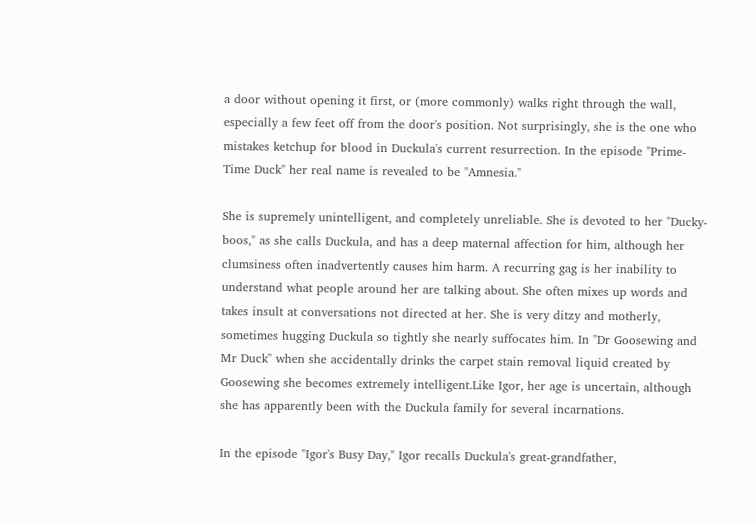a door without opening it first, or (more commonly) walks right through the wall, especially a few feet off from the door's position. Not surprisingly, she is the one who mistakes ketchup for blood in Duckula's current resurrection. In the episode "Prime-Time Duck" her real name is revealed to be "Amnesia."

She is supremely unintelligent, and completely unreliable. She is devoted to her "Ducky-boos," as she calls Duckula, and has a deep maternal affection for him, although her clumsiness often inadvertently causes him harm. A recurring gag is her inability to understand what people around her are talking about. She often mixes up words and takes insult at conversations not directed at her. She is very ditzy and motherly, sometimes hugging Duckula so tightly she nearly suffocates him. In "Dr Goosewing and Mr Duck" when she accidentally drinks the carpet stain removal liquid created by Goosewing she becomes extremely intelligent.Like Igor, her age is uncertain, although she has apparently been with the Duckula family for several incarnations.

In the episode "Igor's Busy Day," Igor recalls Duckula's great-grandfather,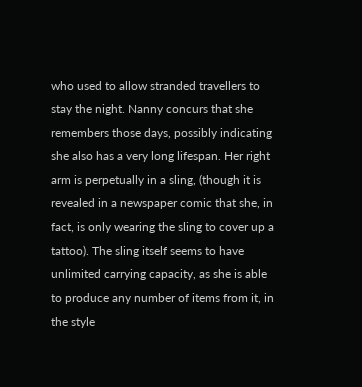who used to allow stranded travellers to stay the night. Nanny concurs that she remembers those days, possibly indicating she also has a very long lifespan. Her right arm is perpetually in a sling, (though it is revealed in a newspaper comic that she, in fact, is only wearing the sling to cover up a tattoo). The sling itself seems to have unlimited carrying capacity, as she is able to produce any number of items from it, in the style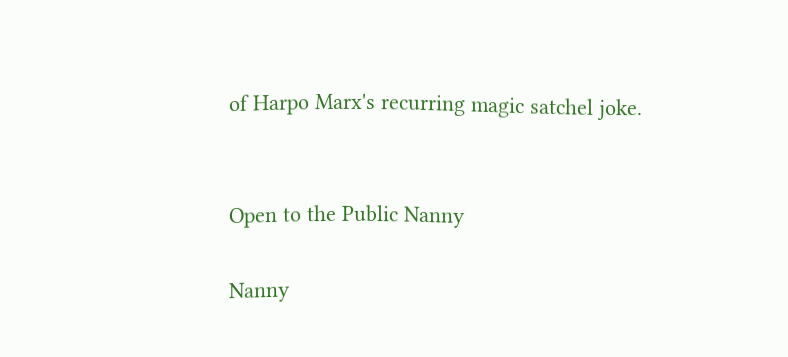of Harpo Marx's recurring magic satchel joke.


Open to the Public Nanny

Nanny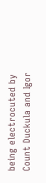being electrocuted by Count Duckula and Igor